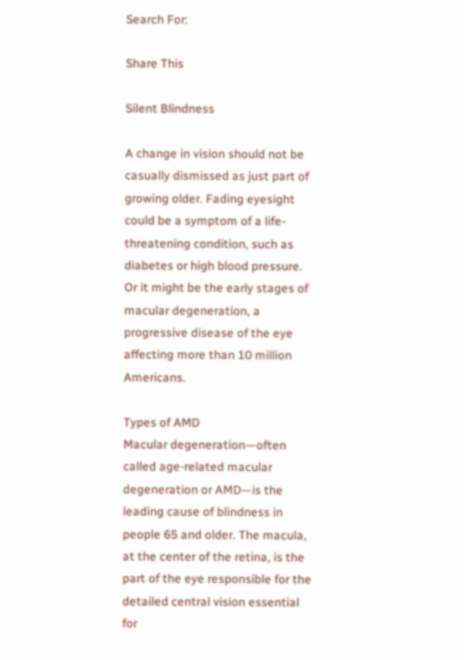Search For:

Share This

Silent Blindness

A change in vision should not be casually dismissed as just part of growing older. Fading eyesight could be a symptom of a life-threatening condition, such as diabetes or high blood pressure. Or it might be the early stages of macular degeneration, a progressive disease of the eye affecting more than 10 million Americans.

Types of AMD
Macular degeneration—often called age-related macular degeneration or AMD—is the leading cause of blindness in people 65 and older. The macula, at the center of the retina, is the part of the eye responsible for the detailed central vision essential for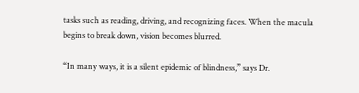tasks such as reading, driving, and recognizing faces. When the macula begins to break down, vision becomes blurred.

“In many ways, it is a silent epidemic of blindness,” says Dr.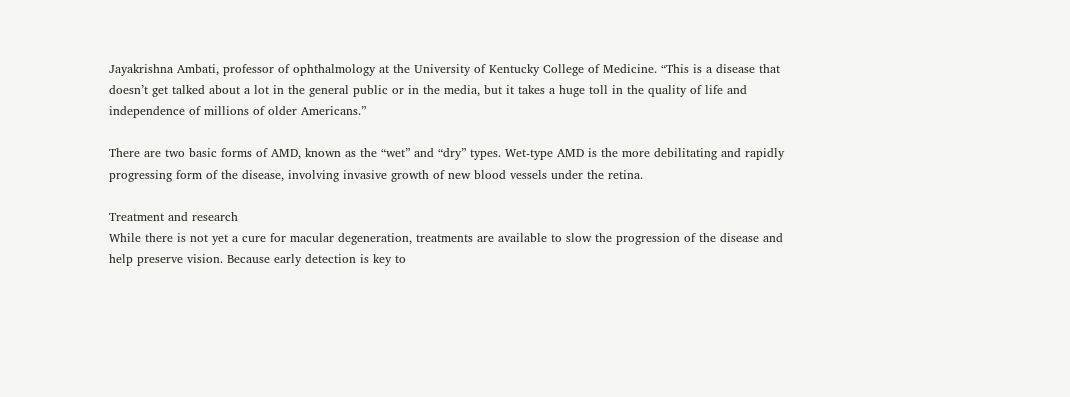Jayakrishna Ambati, professor of ophthalmology at the University of Kentucky College of Medicine. “This is a disease that doesn’t get talked about a lot in the general public or in the media, but it takes a huge toll in the quality of life and independence of millions of older Americans.”

There are two basic forms of AMD, known as the “wet” and “dry” types. Wet-type AMD is the more debilitating and rapidly progressing form of the disease, involving invasive growth of new blood vessels under the retina.

Treatment and research
While there is not yet a cure for macular degeneration, treatments are available to slow the progression of the disease and help preserve vision. Because early detection is key to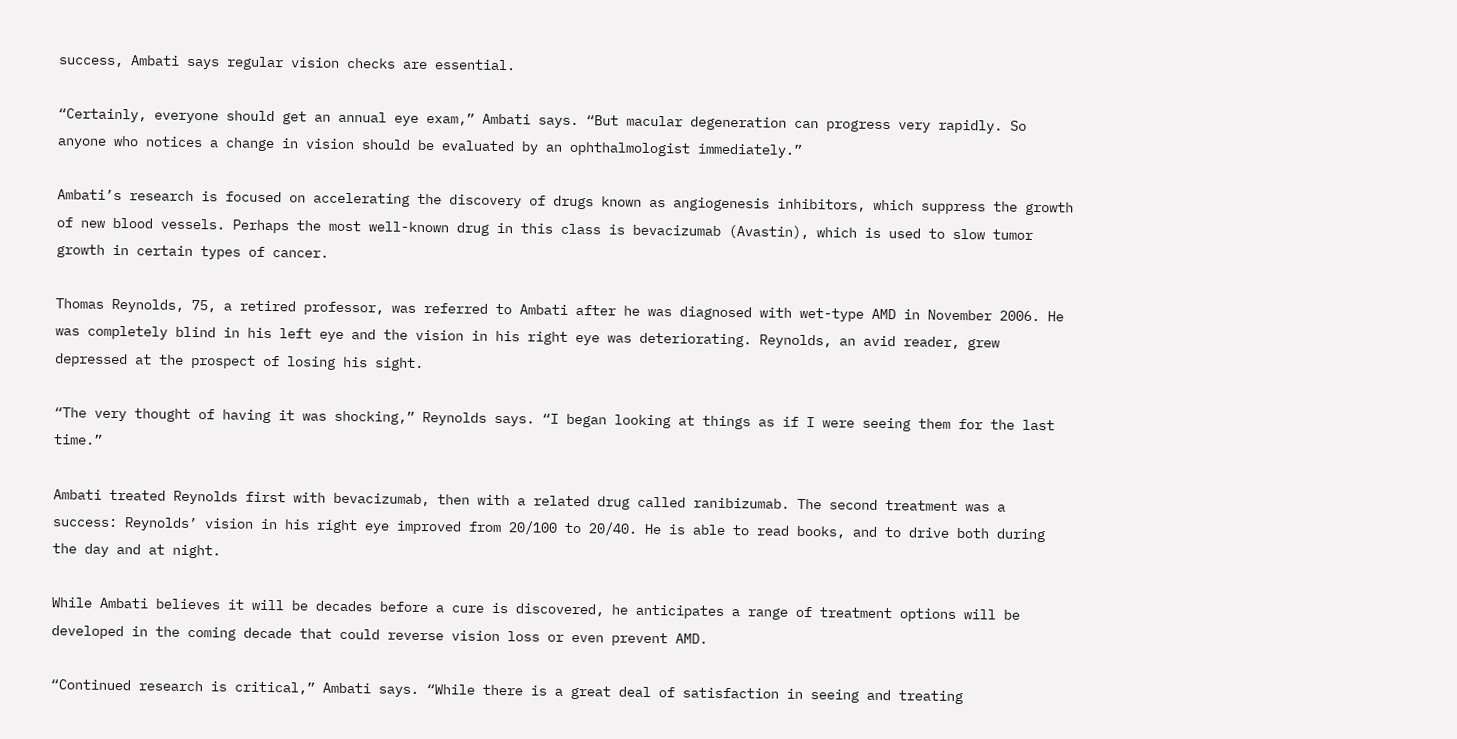success, Ambati says regular vision checks are essential.

“Certainly, everyone should get an annual eye exam,” Ambati says. “But macular degeneration can progress very rapidly. So anyone who notices a change in vision should be evaluated by an ophthalmologist immediately.”

Ambati’s research is focused on accelerating the discovery of drugs known as angiogenesis inhibitors, which suppress the growth of new blood vessels. Perhaps the most well-known drug in this class is bevacizumab (Avastin), which is used to slow tumor growth in certain types of cancer.

Thomas Reynolds, 75, a retired professor, was referred to Ambati after he was diagnosed with wet-type AMD in November 2006. He was completely blind in his left eye and the vision in his right eye was deteriorating. Reynolds, an avid reader, grew depressed at the prospect of losing his sight.

“The very thought of having it was shocking,” Reynolds says. “I began looking at things as if I were seeing them for the last time.”

Ambati treated Reynolds first with bevacizumab, then with a related drug called ranibizumab. The second treatment was a success: Reynolds’ vision in his right eye improved from 20/100 to 20/40. He is able to read books, and to drive both during the day and at night.

While Ambati believes it will be decades before a cure is discovered, he anticipates a range of treatment options will be developed in the coming decade that could reverse vision loss or even prevent AMD.

“Continued research is critical,” Ambati says. “While there is a great deal of satisfaction in seeing and treating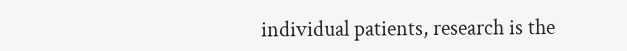individual patients, research is the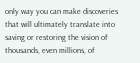only way you can make discoveries that will ultimately translate into saving or restoring the vision of thousands, even millions, of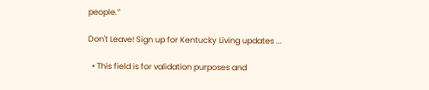people.”

Don't Leave! Sign up for Kentucky Living updates ...

  • This field is for validation purposes and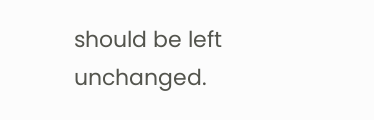should be left unchanged.